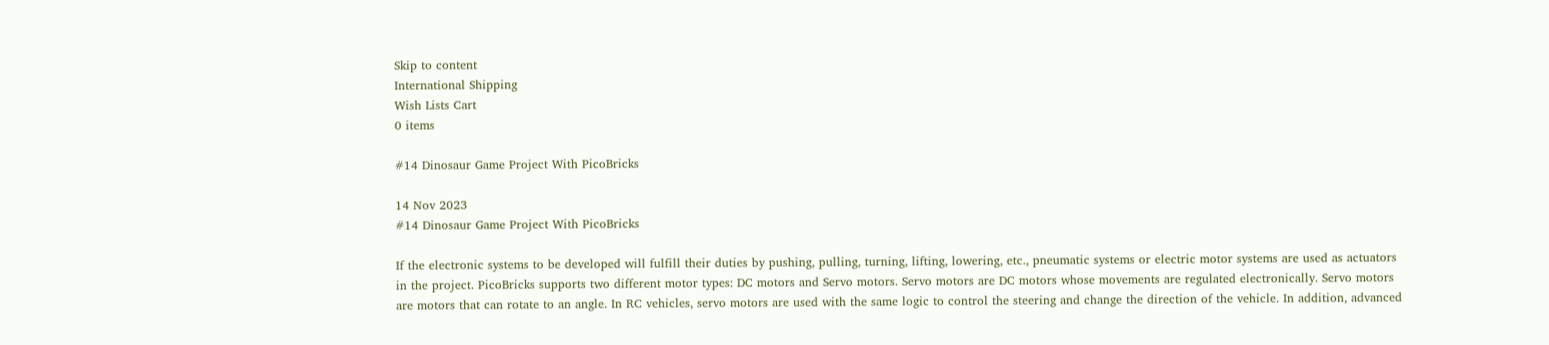Skip to content
International Shipping
Wish Lists Cart
0 items

#14 Dinosaur Game Project With PicoBricks

14 Nov 2023
#14 Dinosaur Game Project With PicoBricks

If the electronic systems to be developed will fulfill their duties by pushing, pulling, turning, lifting, lowering, etc., pneumatic systems or electric motor systems are used as actuators in the project. PicoBricks supports two different motor types: DC motors and Servo motors. Servo motors are DC motors whose movements are regulated electronically. Servo motors are motors that can rotate to an angle. In RC vehicles, servo motors are used with the same logic to control the steering and change the direction of the vehicle. In addition, advanced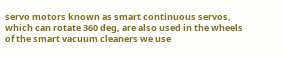servo motors known as smart continuous servos, which can rotate 360 deg, are also used in the wheels of the smart vacuum cleaners we use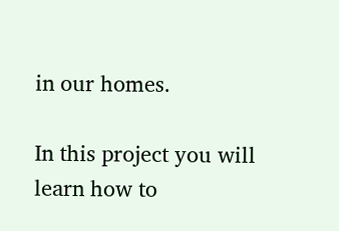in our homes.

In this project you will learn how to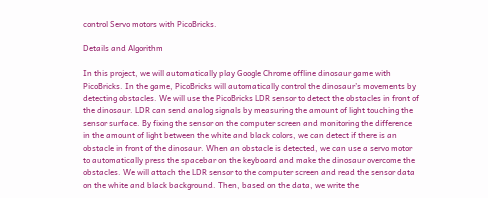control Servo motors with PicoBricks.

Details and Algorithm

In this project, we will automatically play Google Chrome offline dinosaur game with PicoBricks. In the game, PicoBricks will automatically control the dinosaur’s movements by detecting obstacles. We will use the PicoBricks LDR sensor to detect the obstacles in front of the dinosaur. LDR can send analog signals by measuring the amount of light touching the sensor surface. By fixing the sensor on the computer screen and monitoring the difference in the amount of light between the white and black colors, we can detect if there is an obstacle in front of the dinosaur. When an obstacle is detected, we can use a servo motor to automatically press the spacebar on the keyboard and make the dinosaur overcome the obstacles. We will attach the LDR sensor to the computer screen and read the sensor data on the white and black background. Then, based on the data, we write the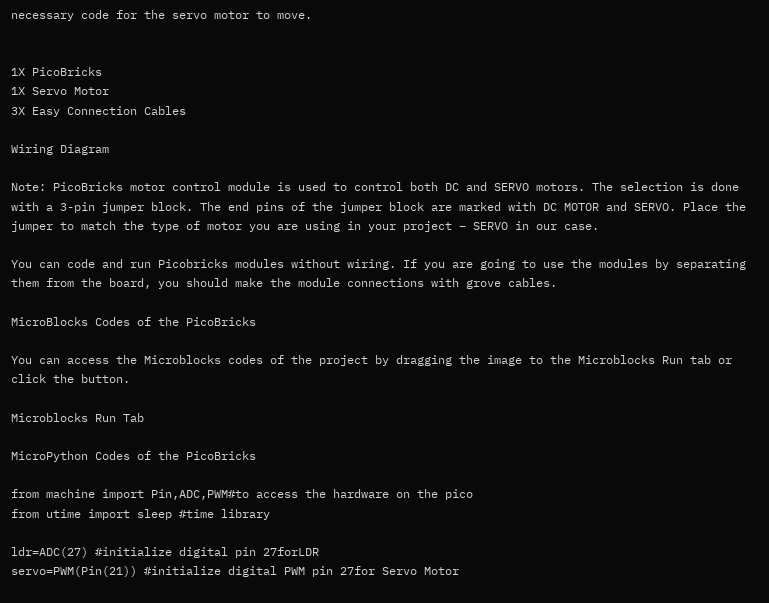necessary code for the servo motor to move.


1X PicoBricks
1X Servo Motor
3X Easy Connection Cables

Wiring Diagram

Note: PicoBricks motor control module is used to control both DC and SERVO motors. The selection is done with a 3-pin jumper block. The end pins of the jumper block are marked with DC MOTOR and SERVO. Place the jumper to match the type of motor you are using in your project – SERVO in our case.

You can code and run Picobricks modules without wiring. If you are going to use the modules by separating them from the board, you should make the module connections with grove cables.

MicroBlocks Codes of the PicoBricks

You can access the Microblocks codes of the project by dragging the image to the Microblocks Run tab or click the button.

Microblocks Run Tab

MicroPython Codes of the PicoBricks

from machine import Pin,ADC,PWM#to access the hardware on the pico
from utime import sleep #time library

ldr=ADC(27) #initialize digital pin 27forLDR
servo=PWM(Pin(21)) #initialize digital PWM pin 27for Servo Motor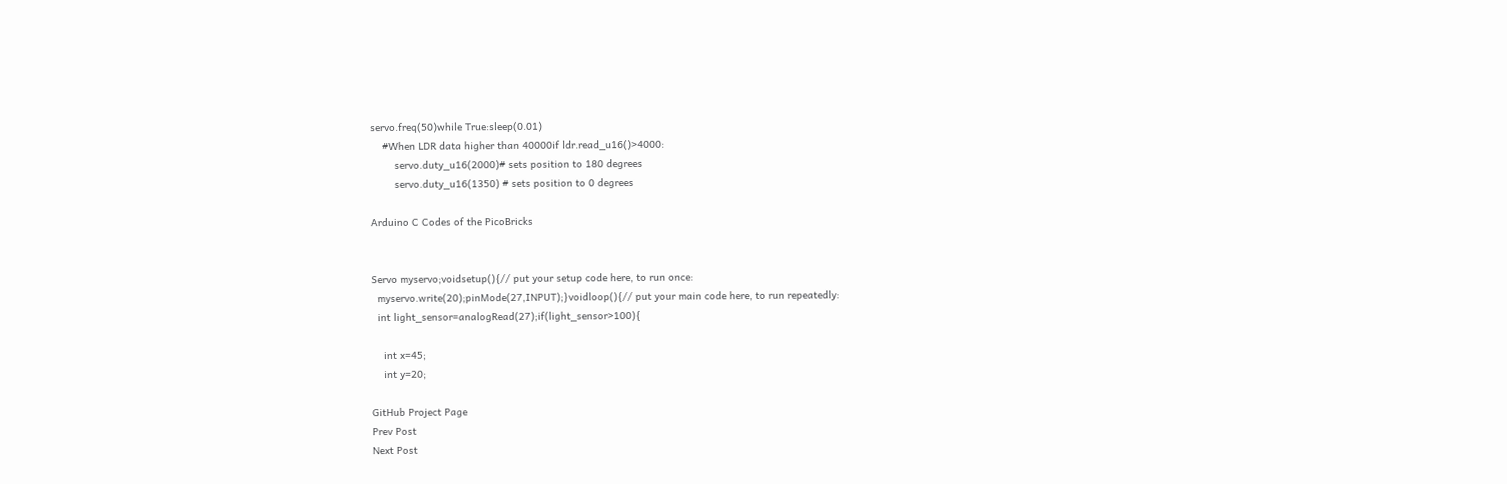servo.freq(50)while True:sleep(0.01)
    #When LDR data higher than 40000if ldr.read_u16()>4000:
        servo.duty_u16(2000)# sets position to 180 degrees
        servo.duty_u16(1350) # sets position to 0 degrees

Arduino C Codes of the PicoBricks


Servo myservo;voidsetup(){// put your setup code here, to run once:
  myservo.write(20);pinMode(27,INPUT);}voidloop(){// put your main code here, to run repeatedly:
  int light_sensor=analogRead(27);if(light_sensor>100){

    int x=45;
    int y=20;

GitHub Project Page
Prev Post
Next Post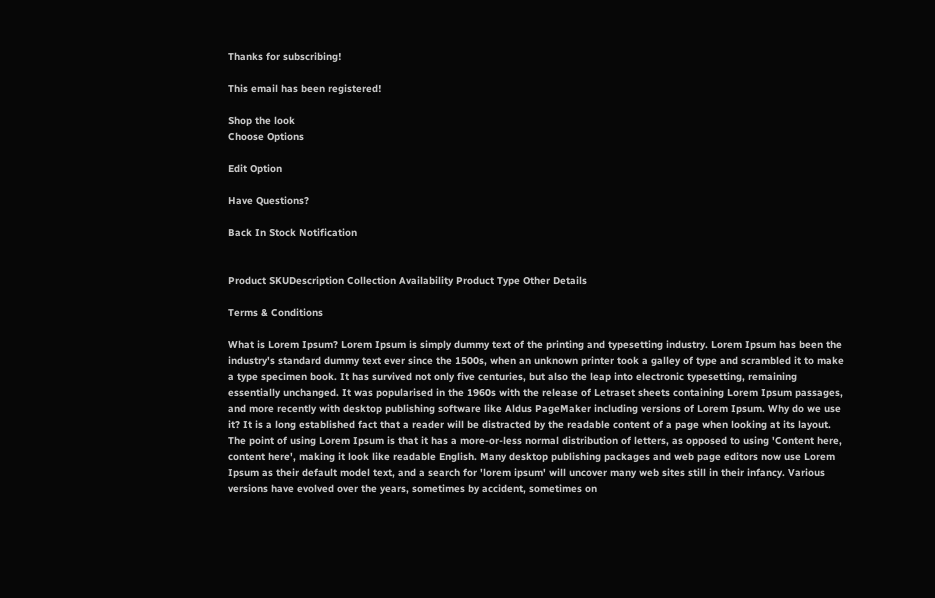Thanks for subscribing!

This email has been registered!

Shop the look
Choose Options

Edit Option

Have Questions?

Back In Stock Notification


Product SKUDescription Collection Availability Product Type Other Details

Terms & Conditions

What is Lorem Ipsum? Lorem Ipsum is simply dummy text of the printing and typesetting industry. Lorem Ipsum has been the industry's standard dummy text ever since the 1500s, when an unknown printer took a galley of type and scrambled it to make a type specimen book. It has survived not only five centuries, but also the leap into electronic typesetting, remaining essentially unchanged. It was popularised in the 1960s with the release of Letraset sheets containing Lorem Ipsum passages, and more recently with desktop publishing software like Aldus PageMaker including versions of Lorem Ipsum. Why do we use it? It is a long established fact that a reader will be distracted by the readable content of a page when looking at its layout. The point of using Lorem Ipsum is that it has a more-or-less normal distribution of letters, as opposed to using 'Content here, content here', making it look like readable English. Many desktop publishing packages and web page editors now use Lorem Ipsum as their default model text, and a search for 'lorem ipsum' will uncover many web sites still in their infancy. Various versions have evolved over the years, sometimes by accident, sometimes on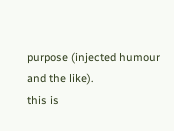purpose (injected humour and the like).
this is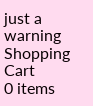just a warning
Shopping Cart
0 items